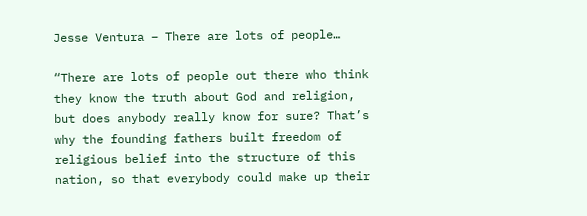Jesse Ventura – There are lots of people…

“There are lots of people out there who think they know the truth about God and religion, but does anybody really know for sure? That’s why the founding fathers built freedom of religious belief into the structure of this nation, so that everybody could make up their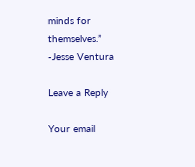minds for themselves.”
-Jesse Ventura

Leave a Reply

Your email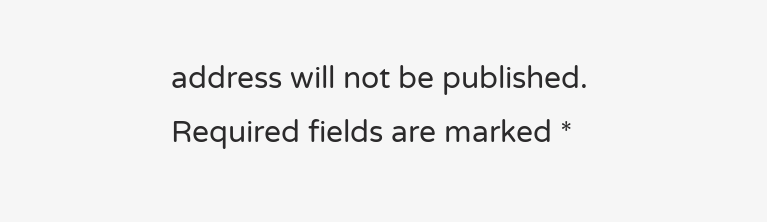address will not be published. Required fields are marked *